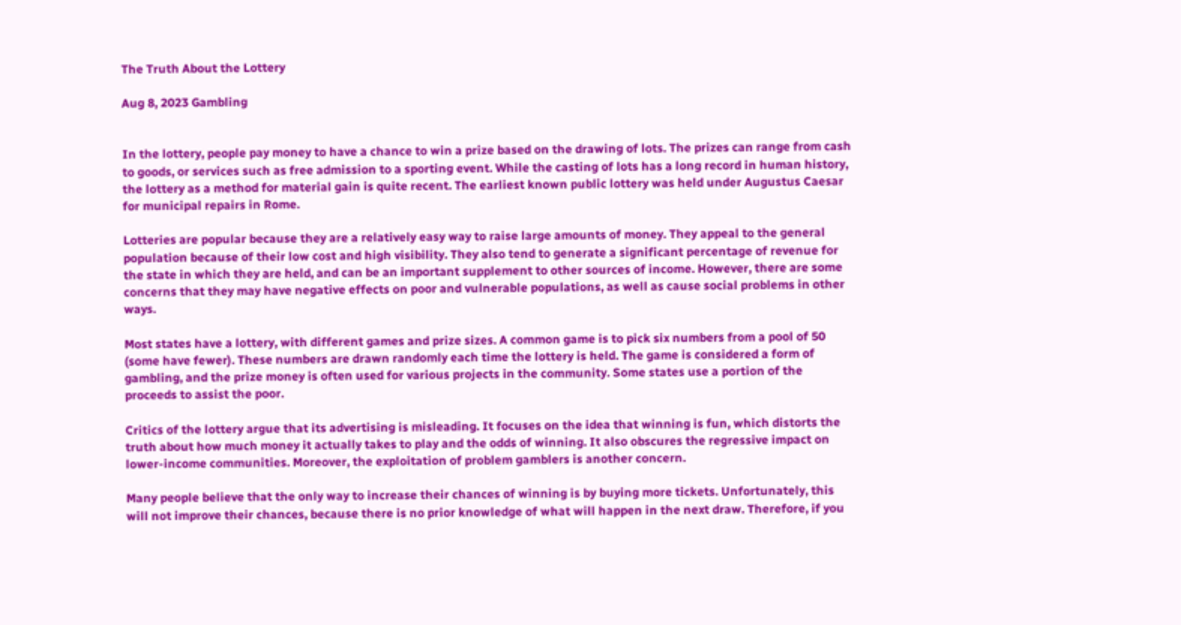The Truth About the Lottery

Aug 8, 2023 Gambling


In the lottery, people pay money to have a chance to win a prize based on the drawing of lots. The prizes can range from cash to goods, or services such as free admission to a sporting event. While the casting of lots has a long record in human history, the lottery as a method for material gain is quite recent. The earliest known public lottery was held under Augustus Caesar for municipal repairs in Rome.

Lotteries are popular because they are a relatively easy way to raise large amounts of money. They appeal to the general population because of their low cost and high visibility. They also tend to generate a significant percentage of revenue for the state in which they are held, and can be an important supplement to other sources of income. However, there are some concerns that they may have negative effects on poor and vulnerable populations, as well as cause social problems in other ways.

Most states have a lottery, with different games and prize sizes. A common game is to pick six numbers from a pool of 50 (some have fewer). These numbers are drawn randomly each time the lottery is held. The game is considered a form of gambling, and the prize money is often used for various projects in the community. Some states use a portion of the proceeds to assist the poor.

Critics of the lottery argue that its advertising is misleading. It focuses on the idea that winning is fun, which distorts the truth about how much money it actually takes to play and the odds of winning. It also obscures the regressive impact on lower-income communities. Moreover, the exploitation of problem gamblers is another concern.

Many people believe that the only way to increase their chances of winning is by buying more tickets. Unfortunately, this will not improve their chances, because there is no prior knowledge of what will happen in the next draw. Therefore, if you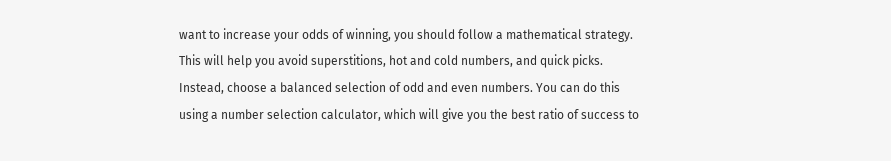want to increase your odds of winning, you should follow a mathematical strategy. This will help you avoid superstitions, hot and cold numbers, and quick picks. Instead, choose a balanced selection of odd and even numbers. You can do this using a number selection calculator, which will give you the best ratio of success to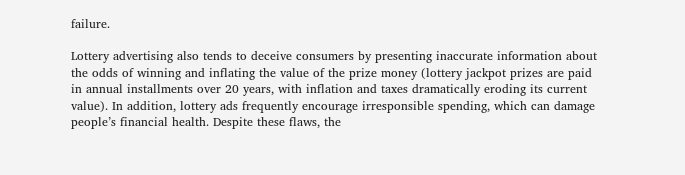failure.

Lottery advertising also tends to deceive consumers by presenting inaccurate information about the odds of winning and inflating the value of the prize money (lottery jackpot prizes are paid in annual installments over 20 years, with inflation and taxes dramatically eroding its current value). In addition, lottery ads frequently encourage irresponsible spending, which can damage people’s financial health. Despite these flaws, the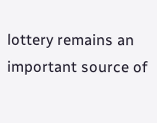lottery remains an important source of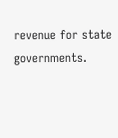revenue for state governments.